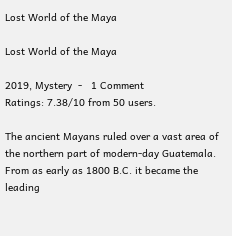Lost World of the Maya

Lost World of the Maya

2019, Mystery  -   1 Comment
Ratings: 7.38/10 from 50 users.

The ancient Mayans ruled over a vast area of the northern part of modern-day Guatemala. From as early as 1800 B.C. it became the leading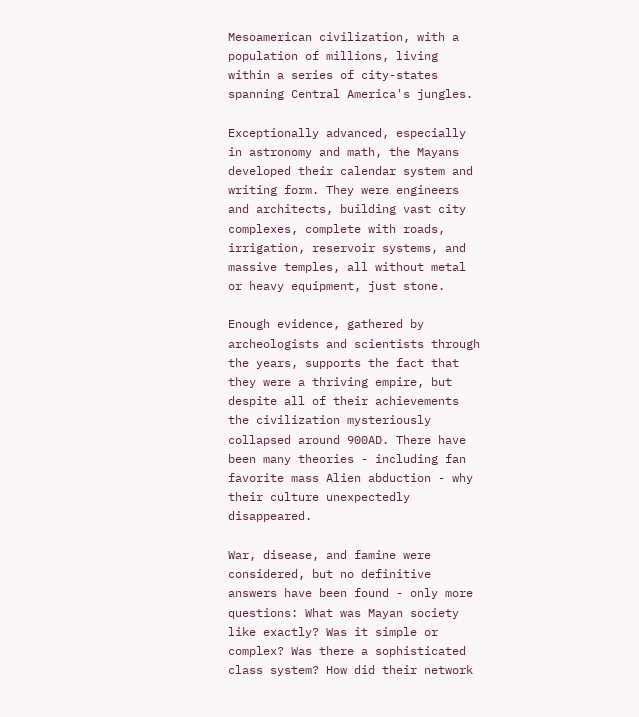Mesoamerican civilization, with a population of millions, living within a series of city-states spanning Central America's jungles.

Exceptionally advanced, especially in astronomy and math, the Mayans developed their calendar system and writing form. They were engineers and architects, building vast city complexes, complete with roads, irrigation, reservoir systems, and massive temples, all without metal or heavy equipment, just stone.

Enough evidence, gathered by archeologists and scientists through the years, supports the fact that they were a thriving empire, but despite all of their achievements the civilization mysteriously collapsed around 900AD. There have been many theories - including fan favorite mass Alien abduction - why their culture unexpectedly disappeared.

War, disease, and famine were considered, but no definitive answers have been found - only more questions: What was Mayan society like exactly? Was it simple or complex? Was there a sophisticated class system? How did their network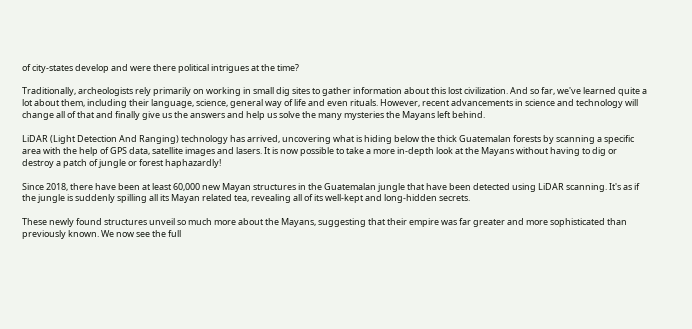of city-states develop and were there political intrigues at the time?

Traditionally, archeologists rely primarily on working in small dig sites to gather information about this lost civilization. And so far, we've learned quite a lot about them, including their language, science, general way of life and even rituals. However, recent advancements in science and technology will change all of that and finally give us the answers and help us solve the many mysteries the Mayans left behind.

LiDAR (Light Detection And Ranging) technology has arrived, uncovering what is hiding below the thick Guatemalan forests by scanning a specific area with the help of GPS data, satellite images and lasers. It is now possible to take a more in-depth look at the Mayans without having to dig or destroy a patch of jungle or forest haphazardly!

Since 2018, there have been at least 60,000 new Mayan structures in the Guatemalan jungle that have been detected using LiDAR scanning. It's as if the jungle is suddenly spilling all its Mayan related tea, revealing all of its well-kept and long-hidden secrets.

These newly found structures unveil so much more about the Mayans, suggesting that their empire was far greater and more sophisticated than previously known. We now see the full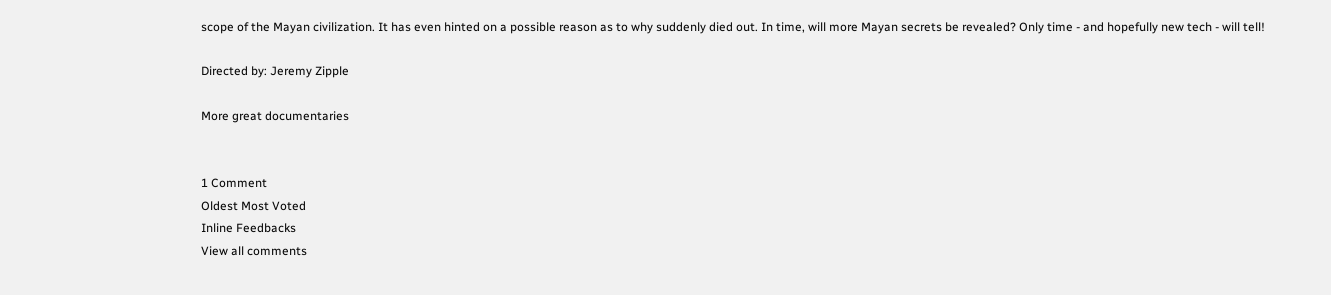scope of the Mayan civilization. It has even hinted on a possible reason as to why suddenly died out. In time, will more Mayan secrets be revealed? Only time - and hopefully new tech - will tell!

Directed by: Jeremy Zipple

More great documentaries


1 Comment
Oldest Most Voted
Inline Feedbacks
View all comments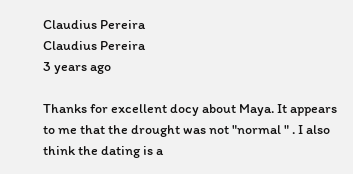Claudius Pereira
Claudius Pereira
3 years ago

Thanks for excellent docy about Maya. It appears to me that the drought was not "normal " . I also think the dating is a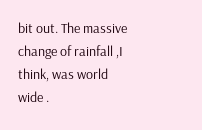bit out. The massive change of rainfall ,I think, was world wide .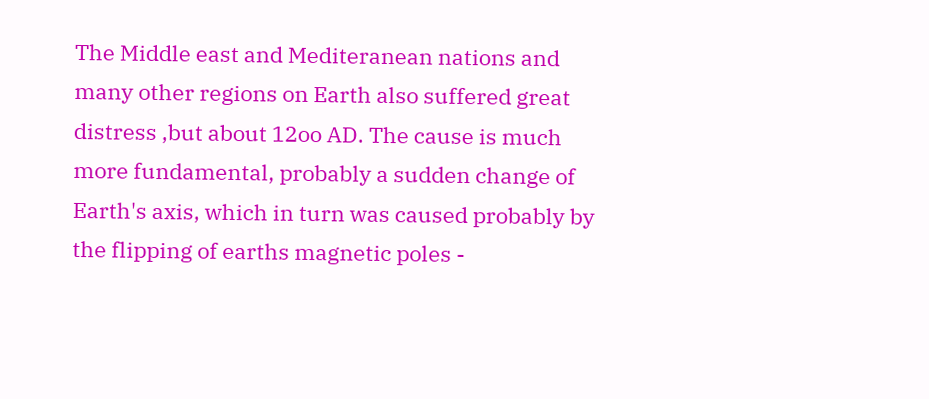The Middle east and Mediteranean nations and many other regions on Earth also suffered great distress ,but about 12oo AD. The cause is much more fundamental, probably a sudden change of Earth's axis, which in turn was caused probably by the flipping of earths magnetic poles -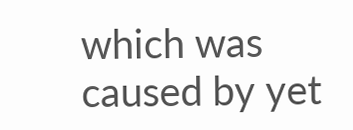which was caused by yet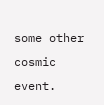some other cosmic event.